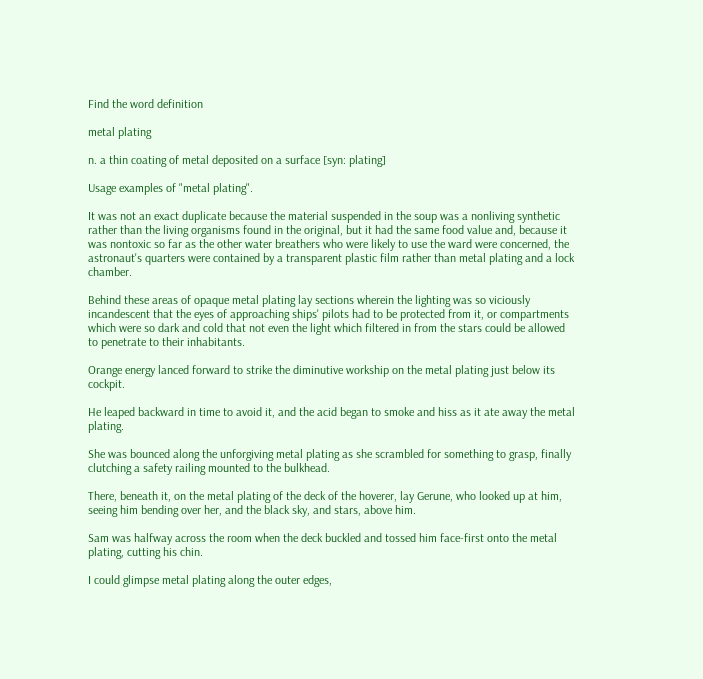Find the word definition

metal plating

n. a thin coating of metal deposited on a surface [syn: plating]

Usage examples of "metal plating".

It was not an exact duplicate because the material suspended in the soup was a nonliving synthetic rather than the living organisms found in the original, but it had the same food value and, because it was nontoxic so far as the other water breathers who were likely to use the ward were concerned, the astronaut's quarters were contained by a transparent plastic film rather than metal plating and a lock chamber.

Behind these areas of opaque metal plating lay sections wherein the lighting was so viciously incandescent that the eyes of approaching ships' pilots had to be protected from it, or compartments which were so dark and cold that not even the light which filtered in from the stars could be allowed to penetrate to their inhabitants.

Orange energy lanced forward to strike the diminutive workship on the metal plating just below its cockpit.

He leaped backward in time to avoid it, and the acid began to smoke and hiss as it ate away the metal plating.

She was bounced along the unforgiving metal plating as she scrambled for something to grasp, finally clutching a safety railing mounted to the bulkhead.

There, beneath it, on the metal plating of the deck of the hoverer, lay Gerune, who looked up at him, seeing him bending over her, and the black sky, and stars, above him.

Sam was halfway across the room when the deck buckled and tossed him face-first onto the metal plating, cutting his chin.

I could glimpse metal plating along the outer edges,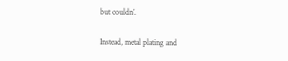but couldn’.

Instead, metal plating and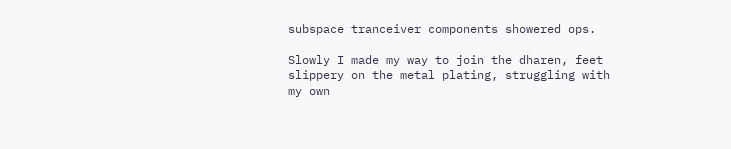subspace tranceiver components showered ops.

Slowly I made my way to join the dharen, feet slippery on the metal plating, struggling with my own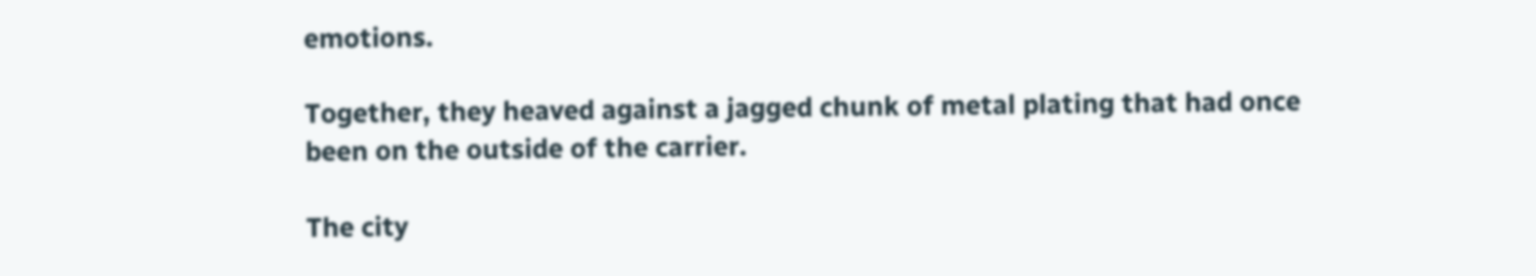emotions.

Together, they heaved against a jagged chunk of metal plating that had once been on the outside of the carrier.

The city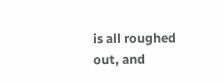is all roughed out, and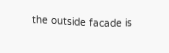the outside facade is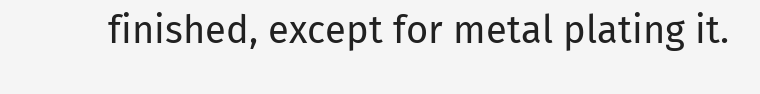finished, except for metal plating it.